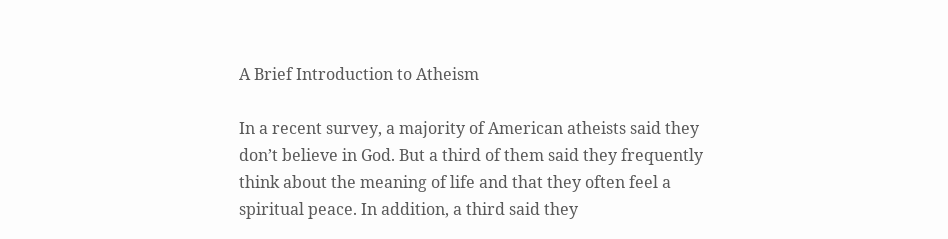A Brief Introduction to Atheism

In a recent survey, a majority of American atheists said they don’t believe in God. But a third of them said they frequently think about the meaning of life and that they often feel a spiritual peace. In addition, a third said they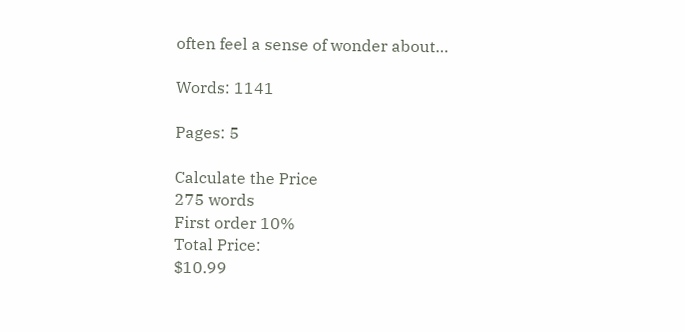often feel a sense of wonder about…

Words: 1141

Pages: 5

Calculate the Price
275 words
First order 10%
Total Price:
$10.99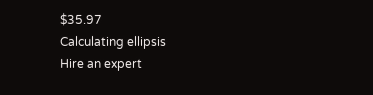$35.97
Calculating ellipsis
Hire an expert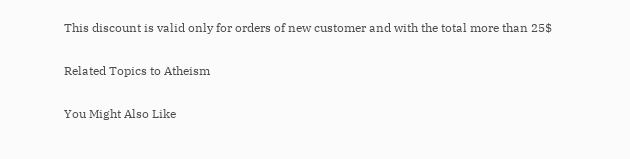This discount is valid only for orders of new customer and with the total more than 25$

Related Topics to Atheism

You Might Also Like